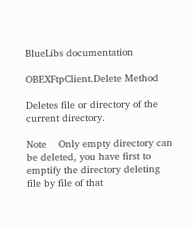BlueLibs documentation

OBEXFtpClient.Delete Method

Deletes file or directory of the current directory.

Note    Only empty directory can be deleted, you have first to emptify the directory deleting file by file of that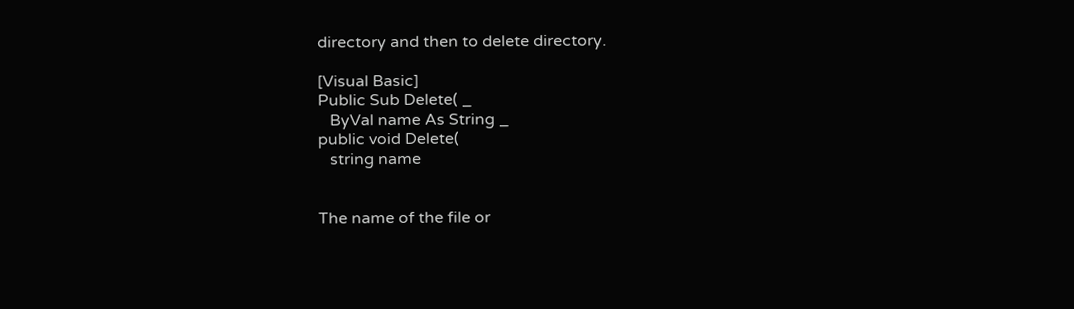directory and then to delete directory.

[Visual Basic]
Public Sub Delete( _
   ByVal name As String _
public void Delete(
   string name


The name of the file or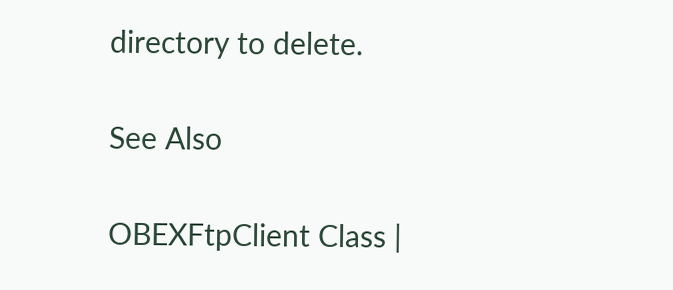directory to delete.

See Also

OBEXFtpClient Class |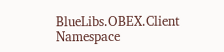BlueLibs.OBEX.Client Namespace